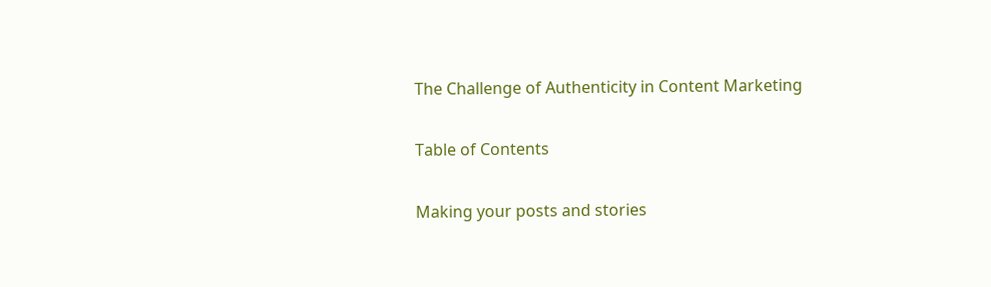The Challenge of Authenticity in Content Marketing

Table of Contents

Making your posts and stories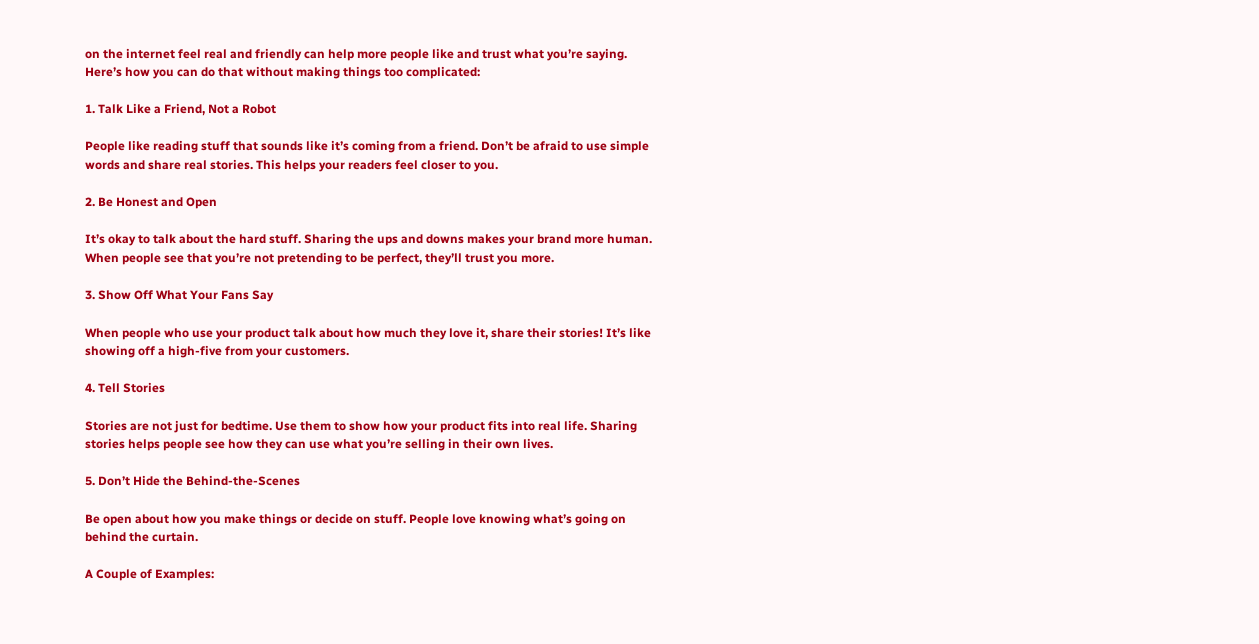on the internet feel real and friendly can help more people like and trust what you’re saying. Here’s how you can do that without making things too complicated:

1. Talk Like a Friend, Not a Robot

People like reading stuff that sounds like it’s coming from a friend. Don’t be afraid to use simple words and share real stories. This helps your readers feel closer to you.

2. Be Honest and Open

It’s okay to talk about the hard stuff. Sharing the ups and downs makes your brand more human. When people see that you’re not pretending to be perfect, they’ll trust you more.

3. Show Off What Your Fans Say

When people who use your product talk about how much they love it, share their stories! It’s like showing off a high-five from your customers.

4. Tell Stories

Stories are not just for bedtime. Use them to show how your product fits into real life. Sharing stories helps people see how they can use what you’re selling in their own lives.

5. Don’t Hide the Behind-the-Scenes

Be open about how you make things or decide on stuff. People love knowing what’s going on behind the curtain.

A Couple of Examples: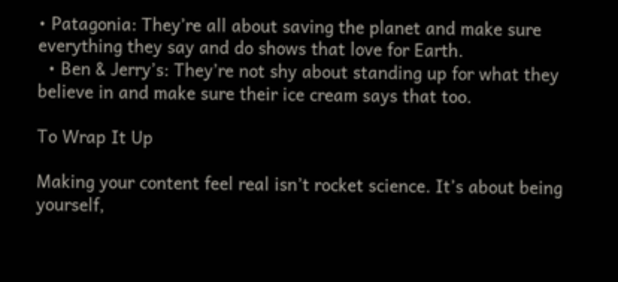• Patagonia: They’re all about saving the planet and make sure everything they say and do shows that love for Earth.
  • Ben & Jerry’s: They’re not shy about standing up for what they believe in and make sure their ice cream says that too.

To Wrap It Up

Making your content feel real isn’t rocket science. It’s about being yourself,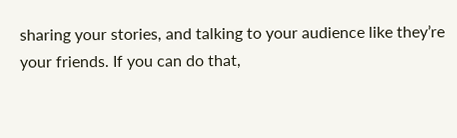sharing your stories, and talking to your audience like they’re your friends. If you can do that,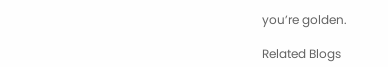you’re golden.

Related Blogs